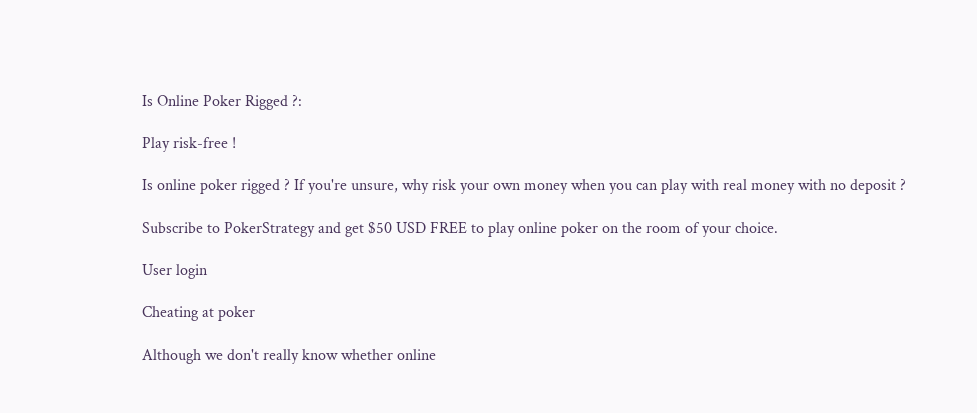Is Online Poker Rigged ?:

Play risk-free !

Is online poker rigged ? If you're unsure, why risk your own money when you can play with real money with no deposit ?

Subscribe to PokerStrategy and get $50 USD FREE to play online poker on the room of your choice.

User login

Cheating at poker

Although we don't really know whether online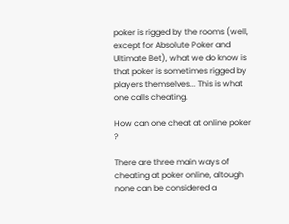poker is rigged by the rooms (well, except for Absolute Poker and Ultimate Bet), what we do know is that poker is sometimes rigged by players themselves... This is what one calls cheating.

How can one cheat at online poker ?

There are three main ways of cheating at poker online, altough none can be considered a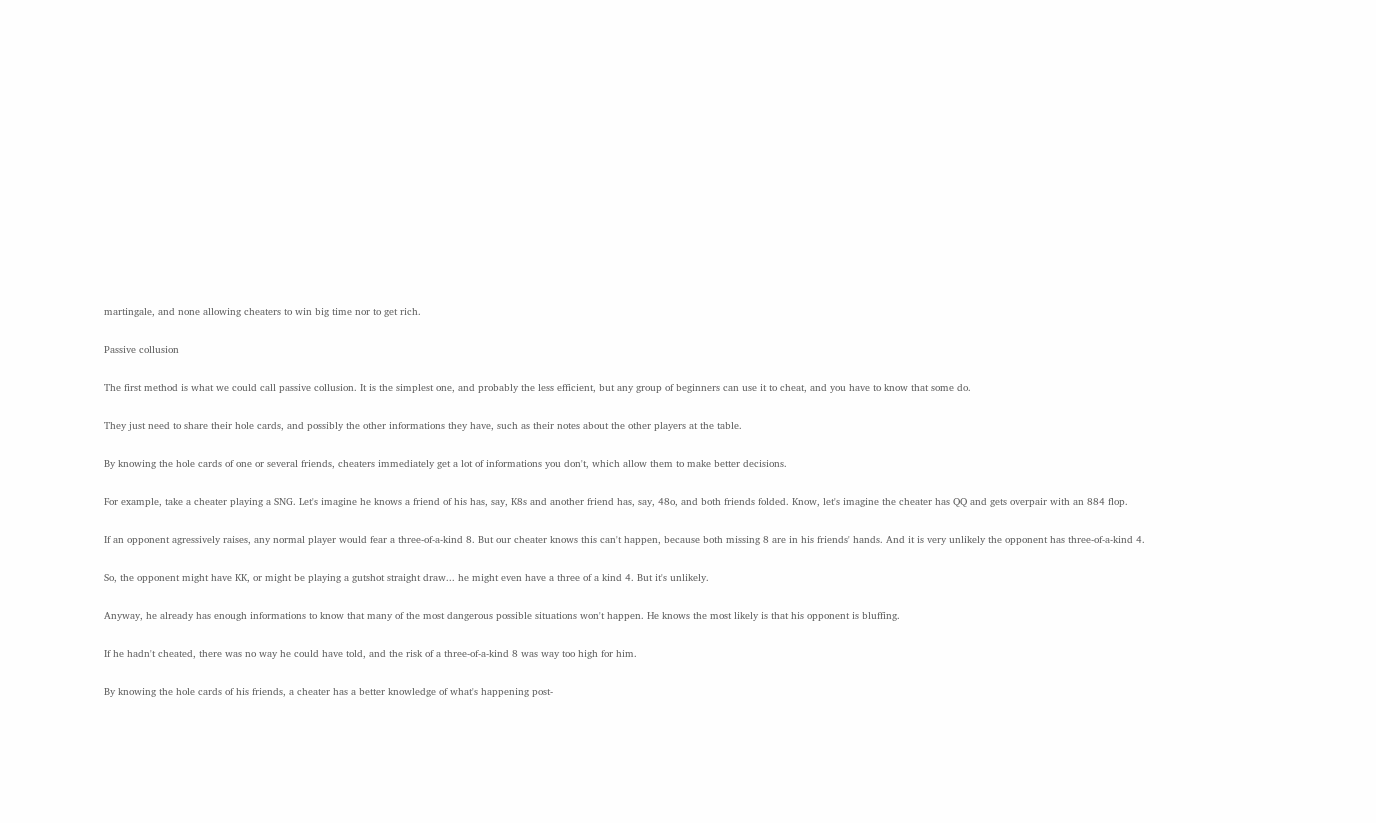martingale, and none allowing cheaters to win big time nor to get rich.

Passive collusion

The first method is what we could call passive collusion. It is the simplest one, and probably the less efficient, but any group of beginners can use it to cheat, and you have to know that some do.

They just need to share their hole cards, and possibly the other informations they have, such as their notes about the other players at the table.

By knowing the hole cards of one or several friends, cheaters immediately get a lot of informations you don't, which allow them to make better decisions.

For example, take a cheater playing a SNG. Let's imagine he knows a friend of his has, say, K8s and another friend has, say, 48o, and both friends folded. Know, let's imagine the cheater has QQ and gets overpair with an 884 flop.

If an opponent agressively raises, any normal player would fear a three-of-a-kind 8. But our cheater knows this can't happen, because both missing 8 are in his friends' hands. And it is very unlikely the opponent has three-of-a-kind 4.

So, the opponent might have KK, or might be playing a gutshot straight draw... he might even have a three of a kind 4. But it's unlikely.

Anyway, he already has enough informations to know that many of the most dangerous possible situations won't happen. He knows the most likely is that his opponent is bluffing.

If he hadn't cheated, there was no way he could have told, and the risk of a three-of-a-kind 8 was way too high for him.

By knowing the hole cards of his friends, a cheater has a better knowledge of what's happening post-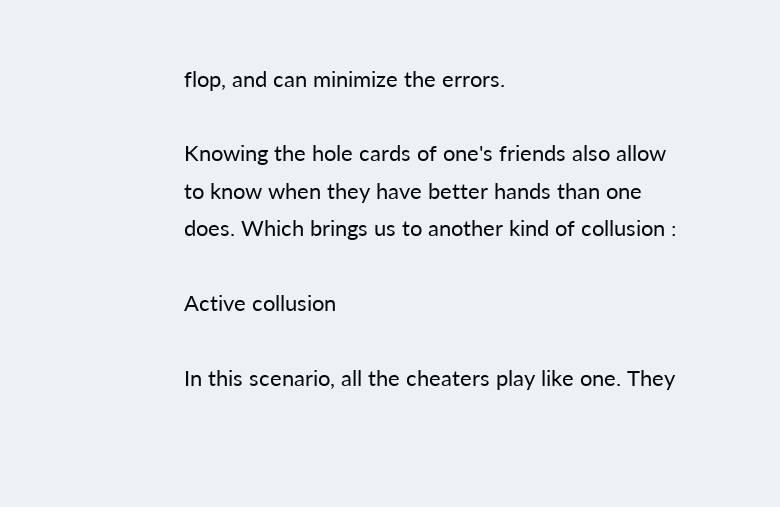flop, and can minimize the errors.

Knowing the hole cards of one's friends also allow to know when they have better hands than one does. Which brings us to another kind of collusion :

Active collusion

In this scenario, all the cheaters play like one. They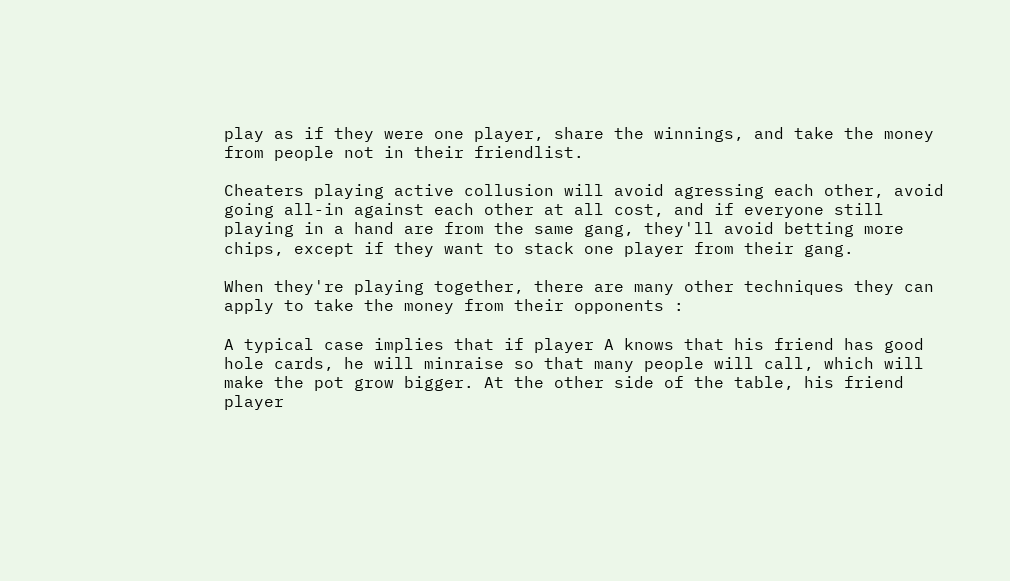play as if they were one player, share the winnings, and take the money from people not in their friendlist.

Cheaters playing active collusion will avoid agressing each other, avoid going all-in against each other at all cost, and if everyone still playing in a hand are from the same gang, they'll avoid betting more chips, except if they want to stack one player from their gang.

When they're playing together, there are many other techniques they can apply to take the money from their opponents :

A typical case implies that if player A knows that his friend has good hole cards, he will minraise so that many people will call, which will make the pot grow bigger. At the other side of the table, his friend player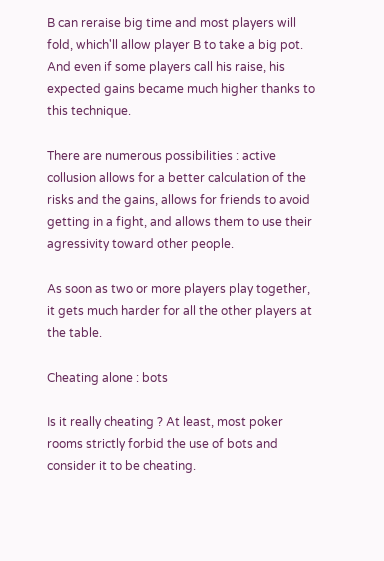B can reraise big time and most players will fold, which'll allow player B to take a big pot. And even if some players call his raise, his expected gains became much higher thanks to this technique.

There are numerous possibilities : active collusion allows for a better calculation of the risks and the gains, allows for friends to avoid getting in a fight, and allows them to use their agressivity toward other people.

As soon as two or more players play together, it gets much harder for all the other players at the table.

Cheating alone : bots

Is it really cheating ? At least, most poker rooms strictly forbid the use of bots and consider it to be cheating.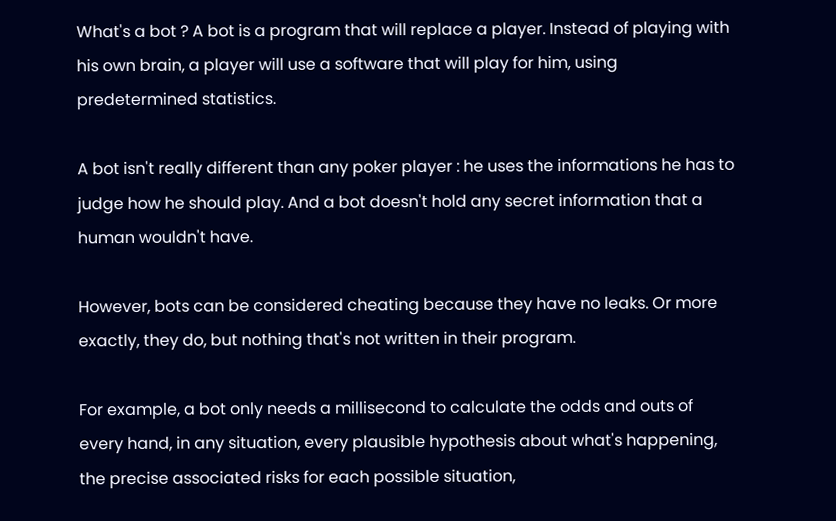What's a bot ? A bot is a program that will replace a player. Instead of playing with his own brain, a player will use a software that will play for him, using predetermined statistics.

A bot isn't really different than any poker player : he uses the informations he has to judge how he should play. And a bot doesn't hold any secret information that a human wouldn't have.

However, bots can be considered cheating because they have no leaks. Or more exactly, they do, but nothing that's not written in their program.

For example, a bot only needs a millisecond to calculate the odds and outs of every hand, in any situation, every plausible hypothesis about what's happening, the precise associated risks for each possible situation,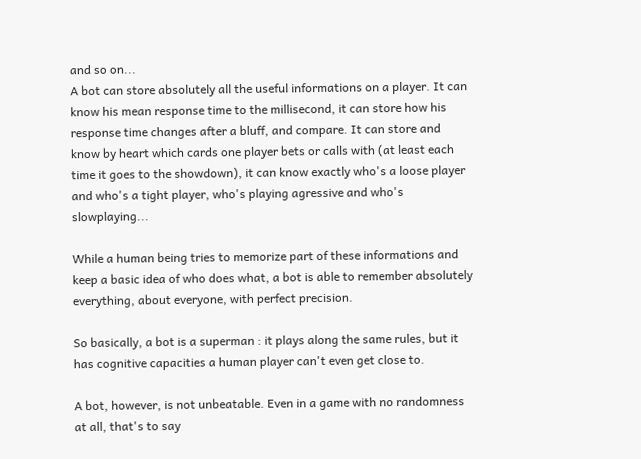and so on...
A bot can store absolutely all the useful informations on a player. It can know his mean response time to the millisecond, it can store how his response time changes after a bluff, and compare. It can store and know by heart which cards one player bets or calls with (at least each time it goes to the showdown), it can know exactly who's a loose player and who's a tight player, who's playing agressive and who's slowplaying...

While a human being tries to memorize part of these informations and keep a basic idea of who does what, a bot is able to remember absolutely everything, about everyone, with perfect precision.

So basically, a bot is a superman : it plays along the same rules, but it has cognitive capacities a human player can't even get close to.

A bot, however, is not unbeatable. Even in a game with no randomness at all, that's to say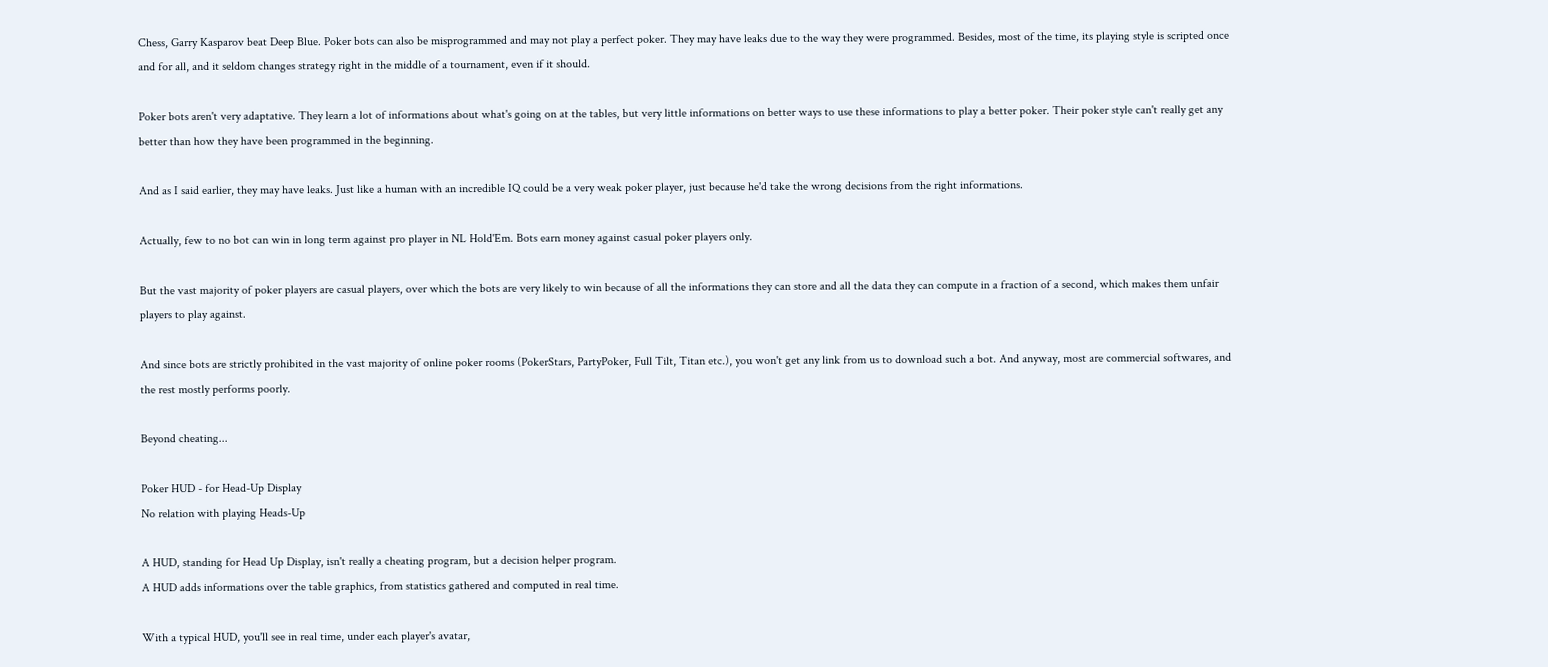Chess, Garry Kasparov beat Deep Blue. Poker bots can also be misprogrammed and may not play a perfect poker. They may have leaks due to the way they were programmed. Besides, most of the time, its playing style is scripted once and for all, and it seldom changes strategy right in the middle of a tournament, even if it should.

Poker bots aren't very adaptative. They learn a lot of informations about what's going on at the tables, but very little informations on better ways to use these informations to play a better poker. Their poker style can't really get any better than how they have been programmed in the beginning.

And as I said earlier, they may have leaks. Just like a human with an incredible IQ could be a very weak poker player, just because he'd take the wrong decisions from the right informations.

Actually, few to no bot can win in long term against pro player in NL Hold'Em. Bots earn money against casual poker players only.

But the vast majority of poker players are casual players, over which the bots are very likely to win because of all the informations they can store and all the data they can compute in a fraction of a second, which makes them unfair players to play against.

And since bots are strictly prohibited in the vast majority of online poker rooms (PokerStars, PartyPoker, Full Tilt, Titan etc.), you won't get any link from us to download such a bot. And anyway, most are commercial softwares, and the rest mostly performs poorly.

Beyond cheating...

Poker HUD - for Head-Up Display
No relation with playing Heads-Up

A HUD, standing for Head Up Display, isn't really a cheating program, but a decision helper program.
A HUD adds informations over the table graphics, from statistics gathered and computed in real time.

With a typical HUD, you'll see in real time, under each player's avatar,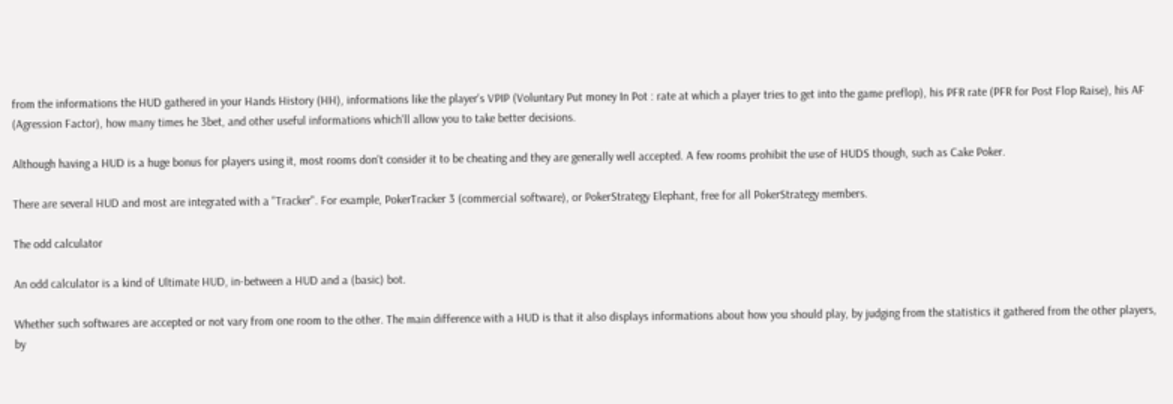from the informations the HUD gathered in your Hands History (HH), informations like the player's VPIP (Voluntary Put money In Pot : rate at which a player tries to get into the game preflop), his PFR rate (PFR for Post Flop Raise), his AF (Agression Factor), how many times he 3bet, and other useful informations which'll allow you to take better decisions.

Although having a HUD is a huge bonus for players using it, most rooms don't consider it to be cheating and they are generally well accepted. A few rooms prohibit the use of HUDS though, such as Cake Poker.

There are several HUD and most are integrated with a "Tracker". For example, PokerTracker 3 (commercial software), or PokerStrategy Elephant, free for all PokerStrategy members.

The odd calculator

An odd calculator is a kind of Ultimate HUD, in-between a HUD and a (basic) bot.

Whether such softwares are accepted or not vary from one room to the other. The main difference with a HUD is that it also displays informations about how you should play, by judging from the statistics it gathered from the other players, by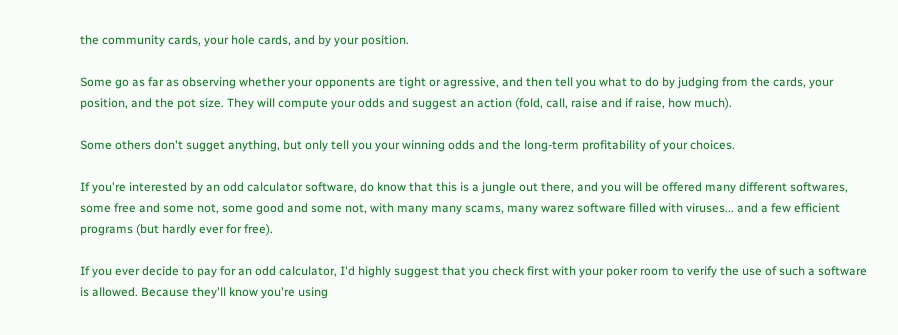the community cards, your hole cards, and by your position.

Some go as far as observing whether your opponents are tight or agressive, and then tell you what to do by judging from the cards, your position, and the pot size. They will compute your odds and suggest an action (fold, call, raise and if raise, how much).

Some others don't sugget anything, but only tell you your winning odds and the long-term profitability of your choices.

If you're interested by an odd calculator software, do know that this is a jungle out there, and you will be offered many different softwares, some free and some not, some good and some not, with many many scams, many warez software filled with viruses... and a few efficient programs (but hardly ever for free).

If you ever decide to pay for an odd calculator, I'd highly suggest that you check first with your poker room to verify the use of such a software is allowed. Because they'll know you're using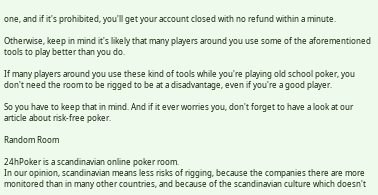one, and if it's prohibited, you'll get your account closed with no refund within a minute.

Otherwise, keep in mind it's likely that many players around you use some of the aforementioned tools to play better than you do.

If many players around you use these kind of tools while you're playing old school poker, you don't need the room to be rigged to be at a disadvantage, even if you're a good player.

So you have to keep that in mind. And if it ever worries you, don't forget to have a look at our article about risk-free poker.

Random Room

24hPoker is a scandinavian online poker room.
In our opinion, scandinavian means less risks of rigging, because the companies there are more monitored than in many other countries, and because of the scandinavian culture which doesn't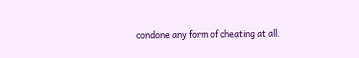condone any form of cheating at all.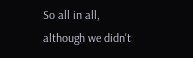So all in all, although we didn't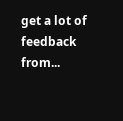get a lot of feedback from...